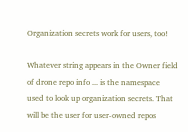Organization secrets work for users, too!

Whatever string appears in the Owner field of drone repo info ... is the namespace used to look up organization secrets. That will be the user for user-owned repos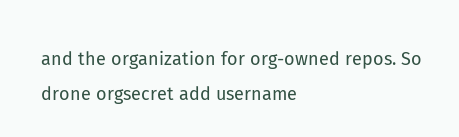and the organization for org-owned repos. So drone orgsecret add username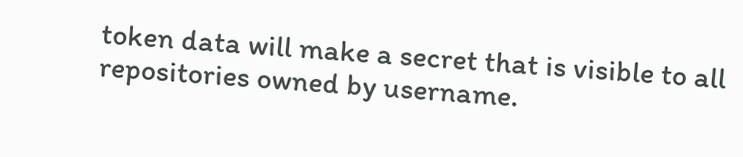token data will make a secret that is visible to all repositories owned by username.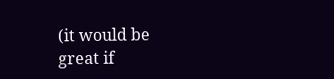(it would be great if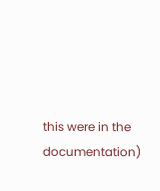this were in the documentation)